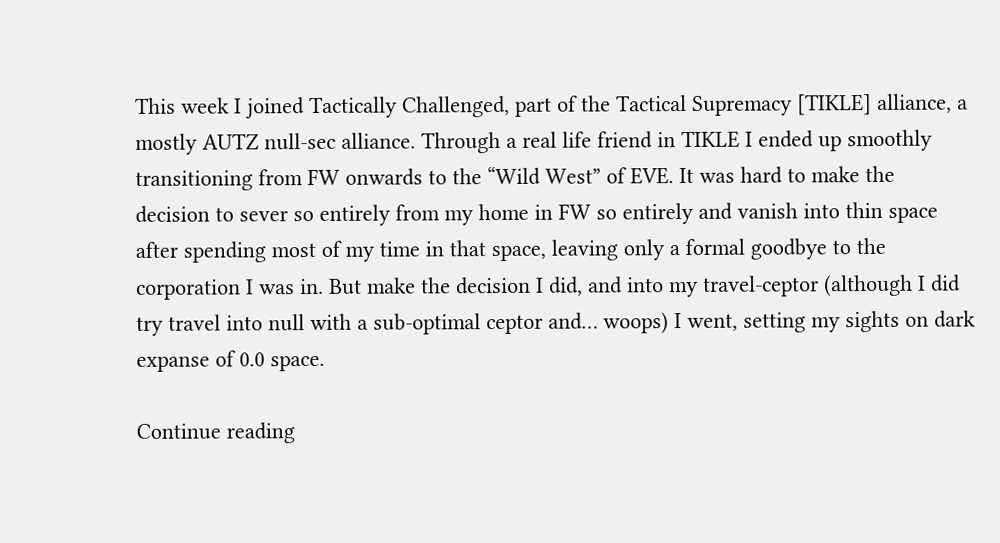This week I joined Tactically Challenged, part of the Tactical Supremacy [TIKLE] alliance, a mostly AUTZ null-sec alliance. Through a real life friend in TIKLE I ended up smoothly transitioning from FW onwards to the “Wild West” of EVE. It was hard to make the decision to sever so entirely from my home in FW so entirely and vanish into thin space after spending most of my time in that space, leaving only a formal goodbye to the corporation I was in. But make the decision I did, and into my travel-ceptor (although I did try travel into null with a sub-optimal ceptor and… woops) I went, setting my sights on dark expanse of 0.0 space.

Continue reading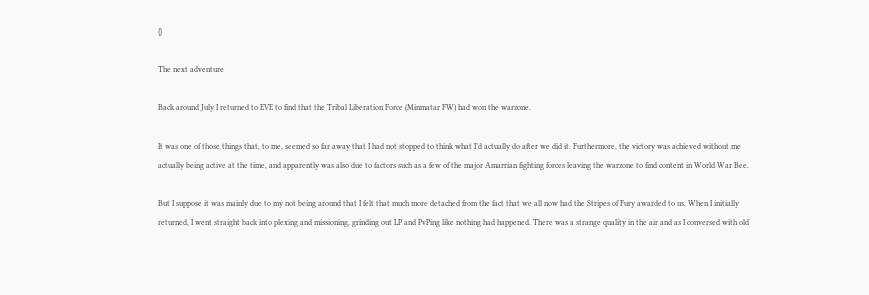{}

The next adventure

Back around July I returned to EVE to find that the Tribal Liberation Force (Minmatar FW) had won the warzone.

It was one of those things that, to me, seemed so far away that I had not stopped to think what I’d actually do after we did it. Furthermore, the victory was achieved without me actually being active at the time, and apparently was also due to factors such as a few of the major Amarrian fighting forces leaving the warzone to find content in World War Bee.

But I suppose it was mainly due to my not being around that I felt that much more detached from the fact that we all now had the Stripes of Fury awarded to us. When I initially returned, I went straight back into plexing and missioning, grinding out LP and PvPing like nothing had happened. There was a strange quality in the air and as I conversed with old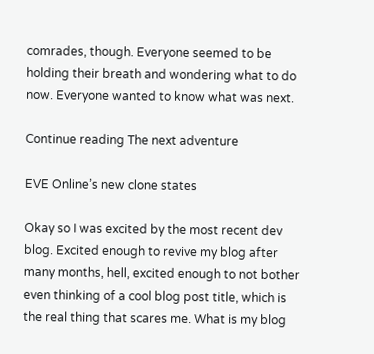comrades, though. Everyone seemed to be holding their breath and wondering what to do now. Everyone wanted to know what was next.

Continue reading The next adventure

EVE Online’s new clone states

Okay so I was excited by the most recent dev blog. Excited enough to revive my blog after many months, hell, excited enough to not bother even thinking of a cool blog post title, which is the real thing that scares me. What is my blog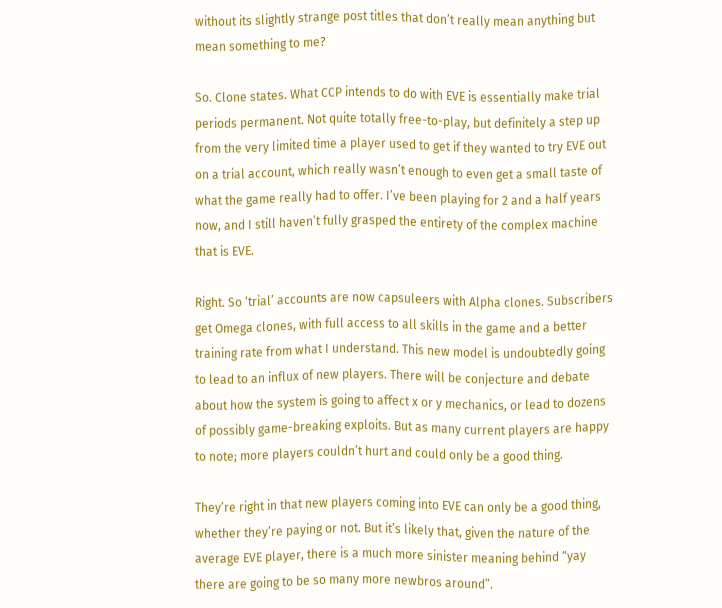without its slightly strange post titles that don’t really mean anything but mean something to me?

So. Clone states. What CCP intends to do with EVE is essentially make trial periods permanent. Not quite totally free-to-play, but definitely a step up from the very limited time a player used to get if they wanted to try EVE out on a trial account, which really wasn’t enough to even get a small taste of what the game really had to offer. I’ve been playing for 2 and a half years now, and I still haven’t fully grasped the entirety of the complex machine that is EVE.

Right. So ‘trial’ accounts are now capsuleers with Alpha clones. Subscribers get Omega clones, with full access to all skills in the game and a better training rate from what I understand. This new model is undoubtedly going to lead to an influx of new players. There will be conjecture and debate about how the system is going to affect x or y mechanics, or lead to dozens of possibly game-breaking exploits. But as many current players are happy to note; more players couldn’t hurt and could only be a good thing.

They’re right in that new players coming into EVE can only be a good thing, whether they’re paying or not. But it’s likely that, given the nature of the average EVE player, there is a much more sinister meaning behind “yay there are going to be so many more newbros around”.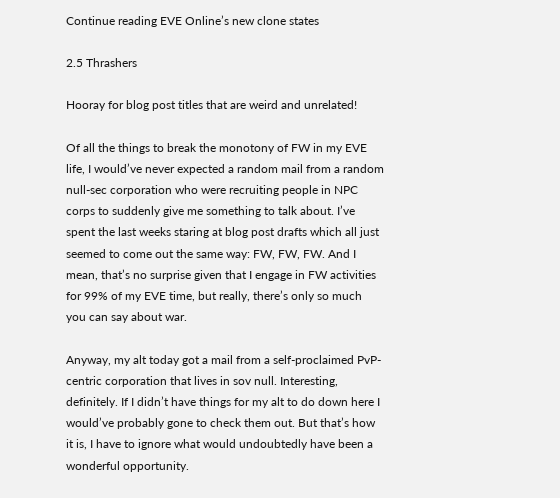Continue reading EVE Online’s new clone states

2.5 Thrashers

Hooray for blog post titles that are weird and unrelated!

Of all the things to break the monotony of FW in my EVE life, I would’ve never expected a random mail from a random null-sec corporation who were recruiting people in NPC corps to suddenly give me something to talk about. I’ve spent the last weeks staring at blog post drafts which all just seemed to come out the same way: FW, FW, FW. And I mean, that’s no surprise given that I engage in FW activities for 99% of my EVE time, but really, there’s only so much you can say about war.

Anyway, my alt today got a mail from a self-proclaimed PvP-centric corporation that lives in sov null. Interesting, definitely. If I didn’t have things for my alt to do down here I would’ve probably gone to check them out. But that’s how it is, I have to ignore what would undoubtedly have been a wonderful opportunity.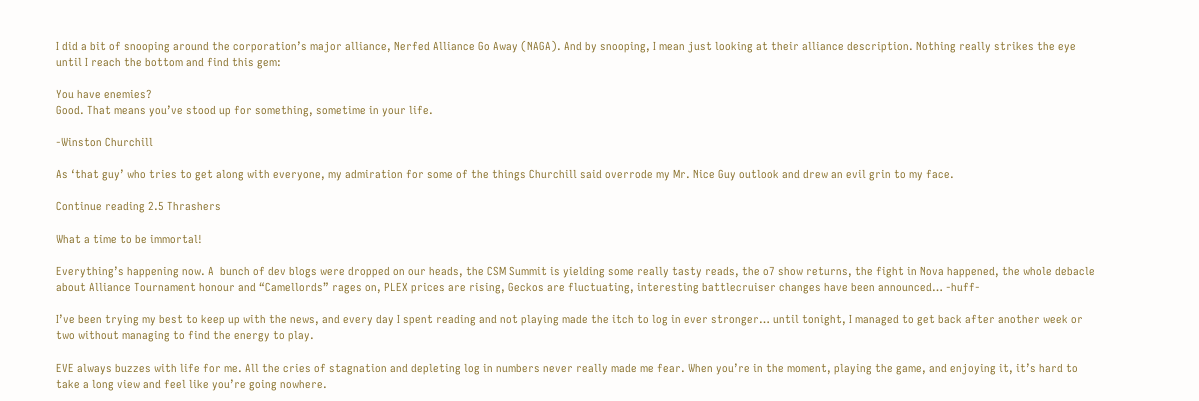I did a bit of snooping around the corporation’s major alliance, Nerfed Alliance Go Away (NAGA). And by snooping, I mean just looking at their alliance description. Nothing really strikes the eye until I reach the bottom and find this gem:

You have enemies?
Good. That means you’ve stood up for something, sometime in your life.

-Winston Churchill

As ‘that guy’ who tries to get along with everyone, my admiration for some of the things Churchill said overrode my Mr. Nice Guy outlook and drew an evil grin to my face.

Continue reading 2.5 Thrashers

What a time to be immortal!

Everything’s happening now. A  bunch of dev blogs were dropped on our heads, the CSM Summit is yielding some really tasty reads, the o7 show returns, the fight in Nova happened, the whole debacle about Alliance Tournament honour and “Camellords” rages on, PLEX prices are rising, Geckos are fluctuating, interesting battlecruiser changes have been announced… -huff-

I’ve been trying my best to keep up with the news, and every day I spent reading and not playing made the itch to log in ever stronger… until tonight, I managed to get back after another week or two without managing to find the energy to play.

EVE always buzzes with life for me. All the cries of stagnation and depleting log in numbers never really made me fear. When you’re in the moment, playing the game, and enjoying it, it’s hard to take a long view and feel like you’re going nowhere.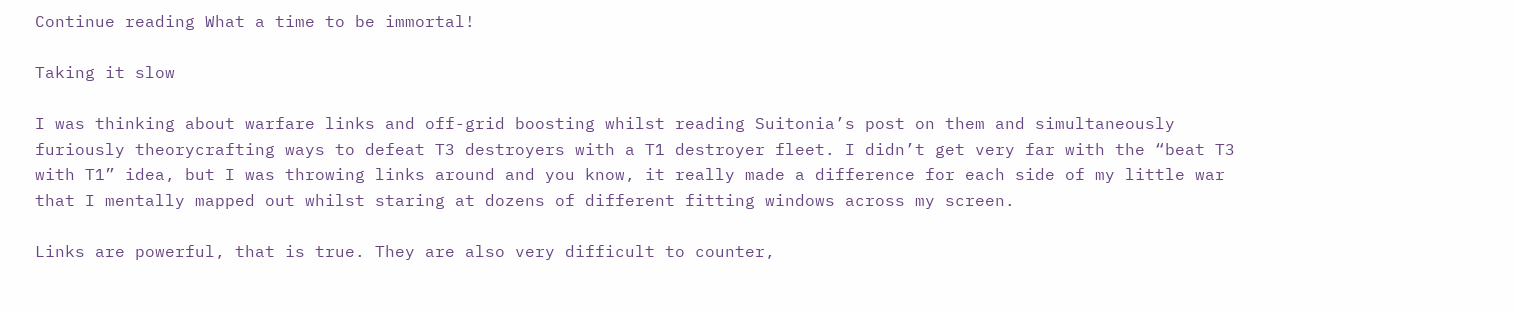Continue reading What a time to be immortal!

Taking it slow

I was thinking about warfare links and off-grid boosting whilst reading Suitonia’s post on them and simultaneously furiously theorycrafting ways to defeat T3 destroyers with a T1 destroyer fleet. I didn’t get very far with the “beat T3 with T1” idea, but I was throwing links around and you know, it really made a difference for each side of my little war that I mentally mapped out whilst staring at dozens of different fitting windows across my screen.

Links are powerful, that is true. They are also very difficult to counter,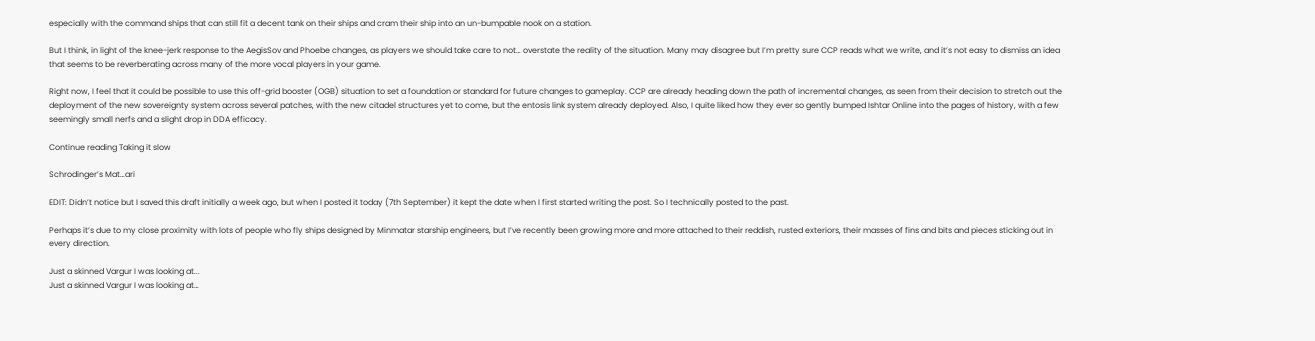especially with the command ships that can still fit a decent tank on their ships and cram their ship into an un-bumpable nook on a station.

But I think, in light of the knee-jerk response to the AegisSov and Phoebe changes, as players we should take care to not… overstate the reality of the situation. Many may disagree but I’m pretty sure CCP reads what we write, and it’s not easy to dismiss an idea that seems to be reverberating across many of the more vocal players in your game.

Right now, I feel that it could be possible to use this off-grid booster (OGB) situation to set a foundation or standard for future changes to gameplay. CCP are already heading down the path of incremental changes, as seen from their decision to stretch out the deployment of the new sovereignty system across several patches, with the new citadel structures yet to come, but the entosis link system already deployed. Also, I quite liked how they ever so gently bumped Ishtar Online into the pages of history, with a few seemingly small nerfs and a slight drop in DDA efficacy.

Continue reading Taking it slow

Schrodinger’s Mat…ari

EDIT: Didn’t notice but I saved this draft initially a week ago, but when I posted it today (7th September) it kept the date when I first started writing the post. So I technically posted to the past.

Perhaps it’s due to my close proximity with lots of people who fly ships designed by Minmatar starship engineers, but I’ve recently been growing more and more attached to their reddish, rusted exteriors, their masses of fins and bits and pieces sticking out in every direction.

Just a skinned Vargur I was looking at...
Just a skinned Vargur I was looking at…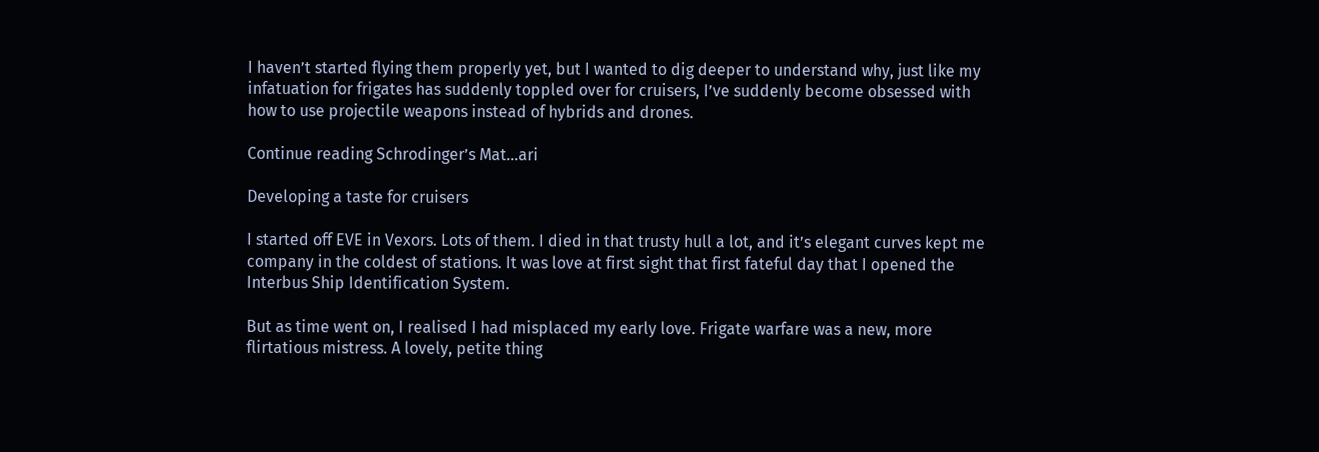I haven’t started flying them properly yet, but I wanted to dig deeper to understand why, just like my infatuation for frigates has suddenly toppled over for cruisers, I’ve suddenly become obsessed with how to use projectile weapons instead of hybrids and drones.

Continue reading Schrodinger’s Mat…ari

Developing a taste for cruisers

I started off EVE in Vexors. Lots of them. I died in that trusty hull a lot, and it’s elegant curves kept me company in the coldest of stations. It was love at first sight that first fateful day that I opened the Interbus Ship Identification System.

But as time went on, I realised I had misplaced my early love. Frigate warfare was a new, more flirtatious mistress. A lovely, petite thing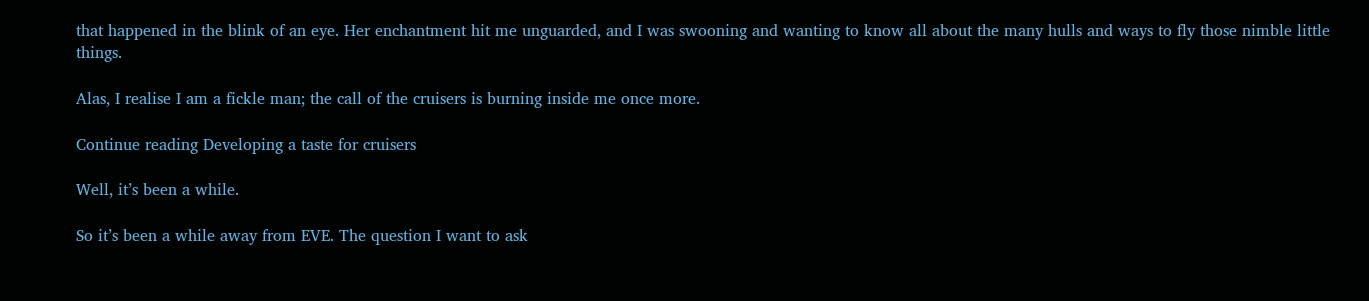that happened in the blink of an eye. Her enchantment hit me unguarded, and I was swooning and wanting to know all about the many hulls and ways to fly those nimble little things.

Alas, I realise I am a fickle man; the call of the cruisers is burning inside me once more.

Continue reading Developing a taste for cruisers

Well, it’s been a while.

So it’s been a while away from EVE. The question I want to ask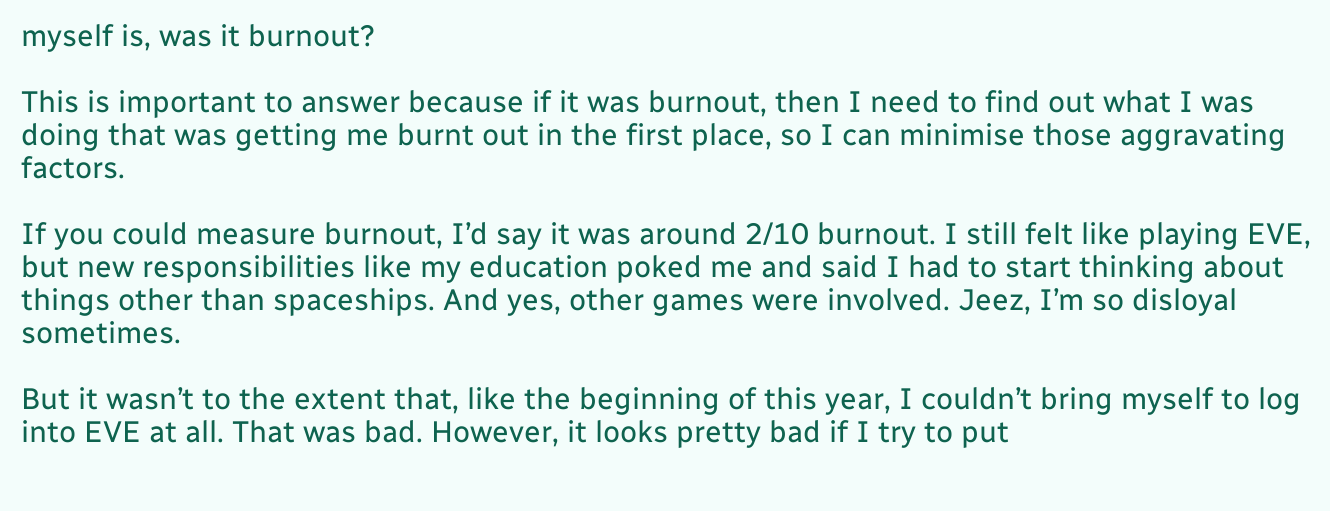myself is, was it burnout?

This is important to answer because if it was burnout, then I need to find out what I was doing that was getting me burnt out in the first place, so I can minimise those aggravating factors.

If you could measure burnout, I’d say it was around 2/10 burnout. I still felt like playing EVE, but new responsibilities like my education poked me and said I had to start thinking about things other than spaceships. And yes, other games were involved. Jeez, I’m so disloyal sometimes.

But it wasn’t to the extent that, like the beginning of this year, I couldn’t bring myself to log into EVE at all. That was bad. However, it looks pretty bad if I try to put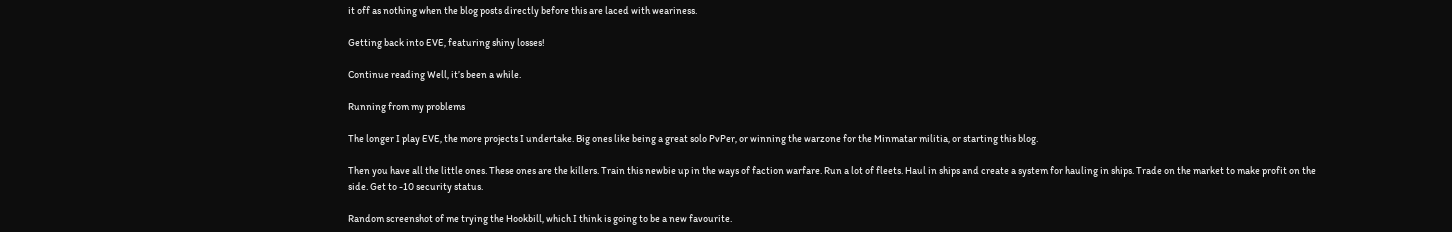it off as nothing when the blog posts directly before this are laced with weariness.

Getting back into EVE, featuring shiny losses!

Continue reading Well, it’s been a while.

Running from my problems

The longer I play EVE, the more projects I undertake. Big ones like being a great solo PvPer, or winning the warzone for the Minmatar militia, or starting this blog.

Then you have all the little ones. These ones are the killers. Train this newbie up in the ways of faction warfare. Run a lot of fleets. Haul in ships and create a system for hauling in ships. Trade on the market to make profit on the side. Get to -10 security status.

Random screenshot of me trying the Hookbill, which I think is going to be a new favourite.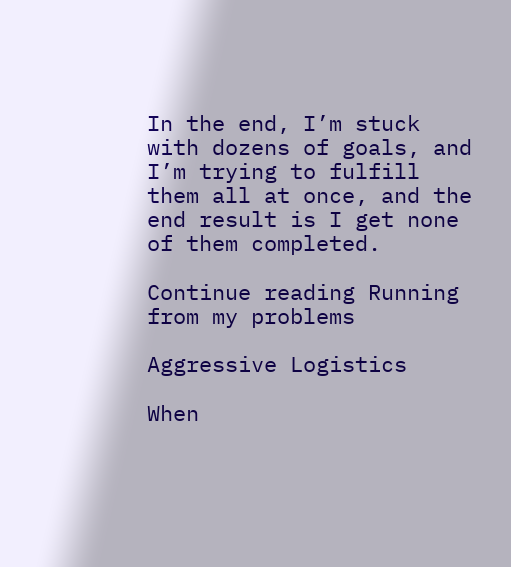In the end, I’m stuck with dozens of goals, and I’m trying to fulfill them all at once, and the end result is I get none of them completed.

Continue reading Running from my problems

Aggressive Logistics

When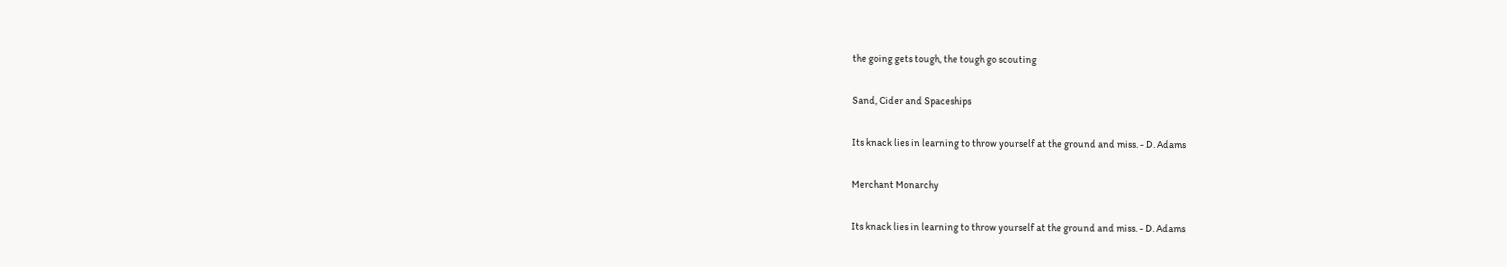the going gets tough, the tough go scouting

Sand, Cider and Spaceships

Its knack lies in learning to throw yourself at the ground and miss. - D. Adams

Merchant Monarchy

Its knack lies in learning to throw yourself at the ground and miss. - D. Adams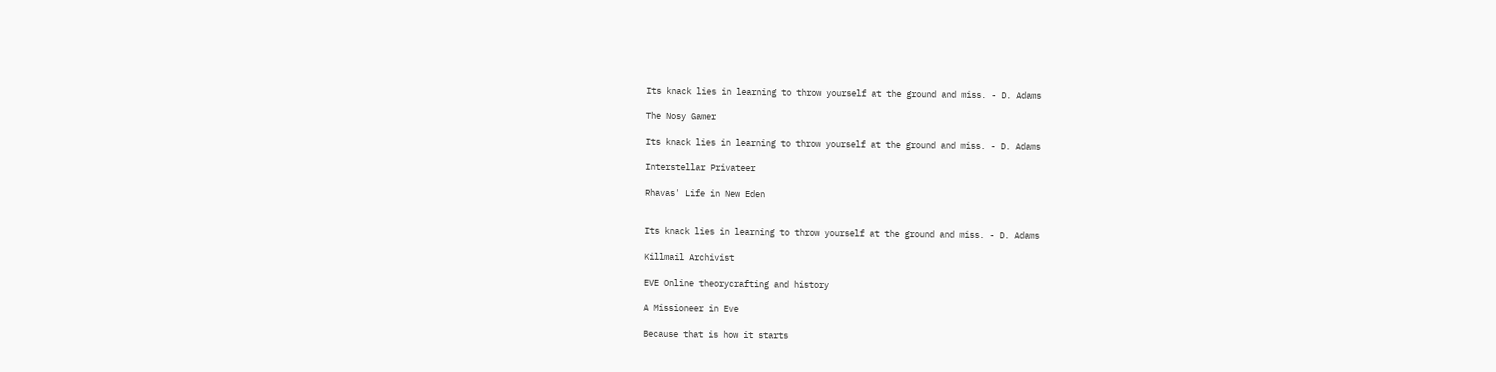Its knack lies in learning to throw yourself at the ground and miss. - D. Adams

The Nosy Gamer

Its knack lies in learning to throw yourself at the ground and miss. - D. Adams

Interstellar Privateer

Rhavas' Life in New Eden


Its knack lies in learning to throw yourself at the ground and miss. - D. Adams

Killmail Archivist

EVE Online theorycrafting and history

A Missioneer in Eve

Because that is how it starts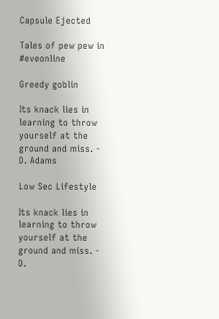Capsule Ejected

Tales of pew pew in #eveonline

Greedy goblin

Its knack lies in learning to throw yourself at the ground and miss. - D. Adams

Low Sec Lifestyle

Its knack lies in learning to throw yourself at the ground and miss. - D.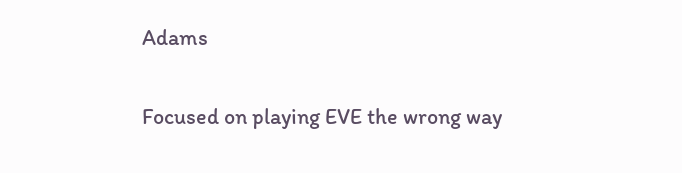Adams


Focused on playing EVE the wrong way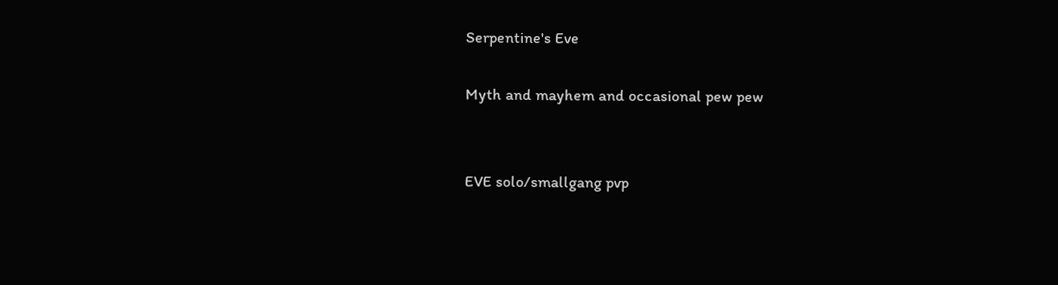Serpentine's Eve

Myth and mayhem and occasional pew pew


EVE solo/smallgang pvp